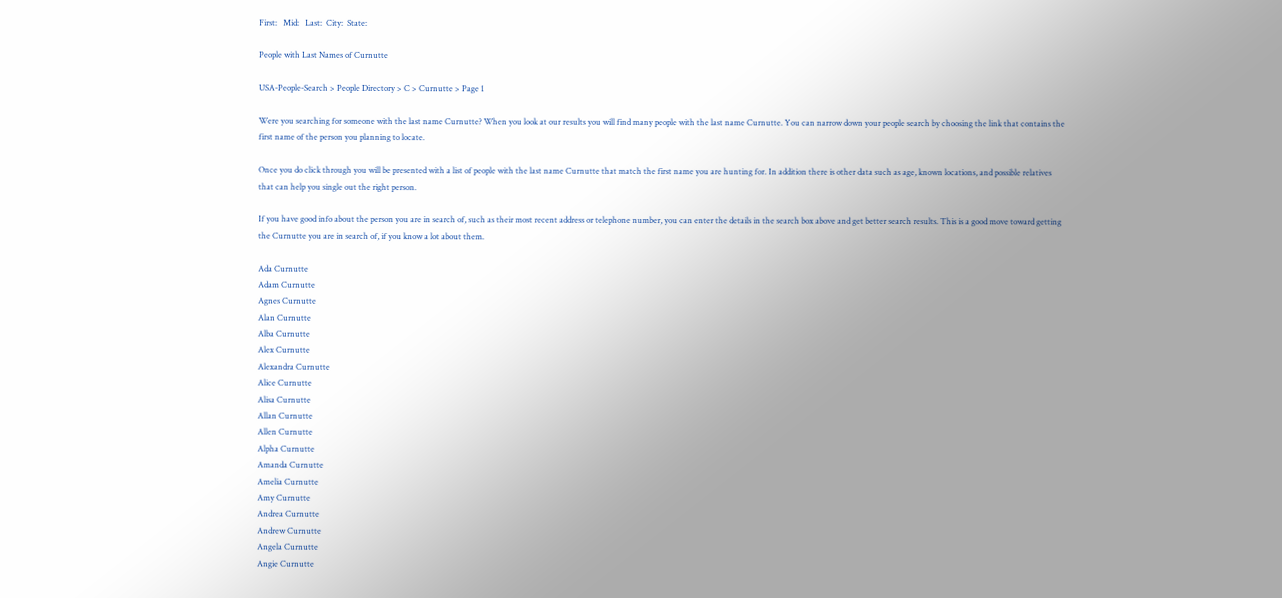First:   Mid:   Last:  City:  State:

People with Last Names of Curnutte

USA-People-Search > People Directory > C > Curnutte > Page 1

Were you searching for someone with the last name Curnutte? When you look at our results you will find many people with the last name Curnutte. You can narrow down your people search by choosing the link that contains the first name of the person you planning to locate.

Once you do click through you will be presented with a list of people with the last name Curnutte that match the first name you are hunting for. In addition there is other data such as age, known locations, and possible relatives that can help you single out the right person.

If you have good info about the person you are in search of, such as their most recent address or telephone number, you can enter the details in the search box above and get better search results. This is a good move toward getting the Curnutte you are in search of, if you know a lot about them.

Ada Curnutte
Adam Curnutte
Agnes Curnutte
Alan Curnutte
Alba Curnutte
Alex Curnutte
Alexandra Curnutte
Alice Curnutte
Alisa Curnutte
Allan Curnutte
Allen Curnutte
Alpha Curnutte
Amanda Curnutte
Amelia Curnutte
Amy Curnutte
Andrea Curnutte
Andrew Curnutte
Angela Curnutte
Angie Curnutte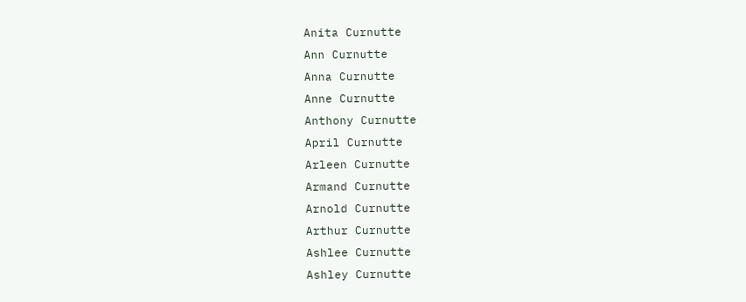Anita Curnutte
Ann Curnutte
Anna Curnutte
Anne Curnutte
Anthony Curnutte
April Curnutte
Arleen Curnutte
Armand Curnutte
Arnold Curnutte
Arthur Curnutte
Ashlee Curnutte
Ashley Curnutte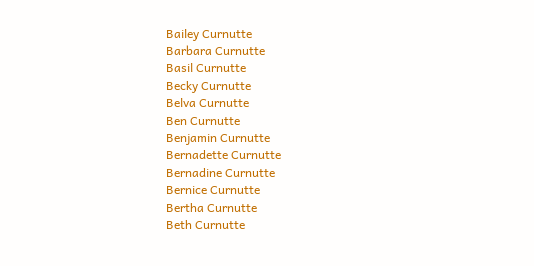Bailey Curnutte
Barbara Curnutte
Basil Curnutte
Becky Curnutte
Belva Curnutte
Ben Curnutte
Benjamin Curnutte
Bernadette Curnutte
Bernadine Curnutte
Bernice Curnutte
Bertha Curnutte
Beth Curnutte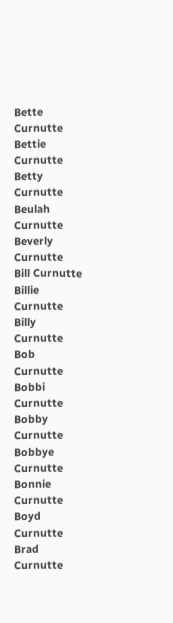Bette Curnutte
Bettie Curnutte
Betty Curnutte
Beulah Curnutte
Beverly Curnutte
Bill Curnutte
Billie Curnutte
Billy Curnutte
Bob Curnutte
Bobbi Curnutte
Bobby Curnutte
Bobbye Curnutte
Bonnie Curnutte
Boyd Curnutte
Brad Curnutte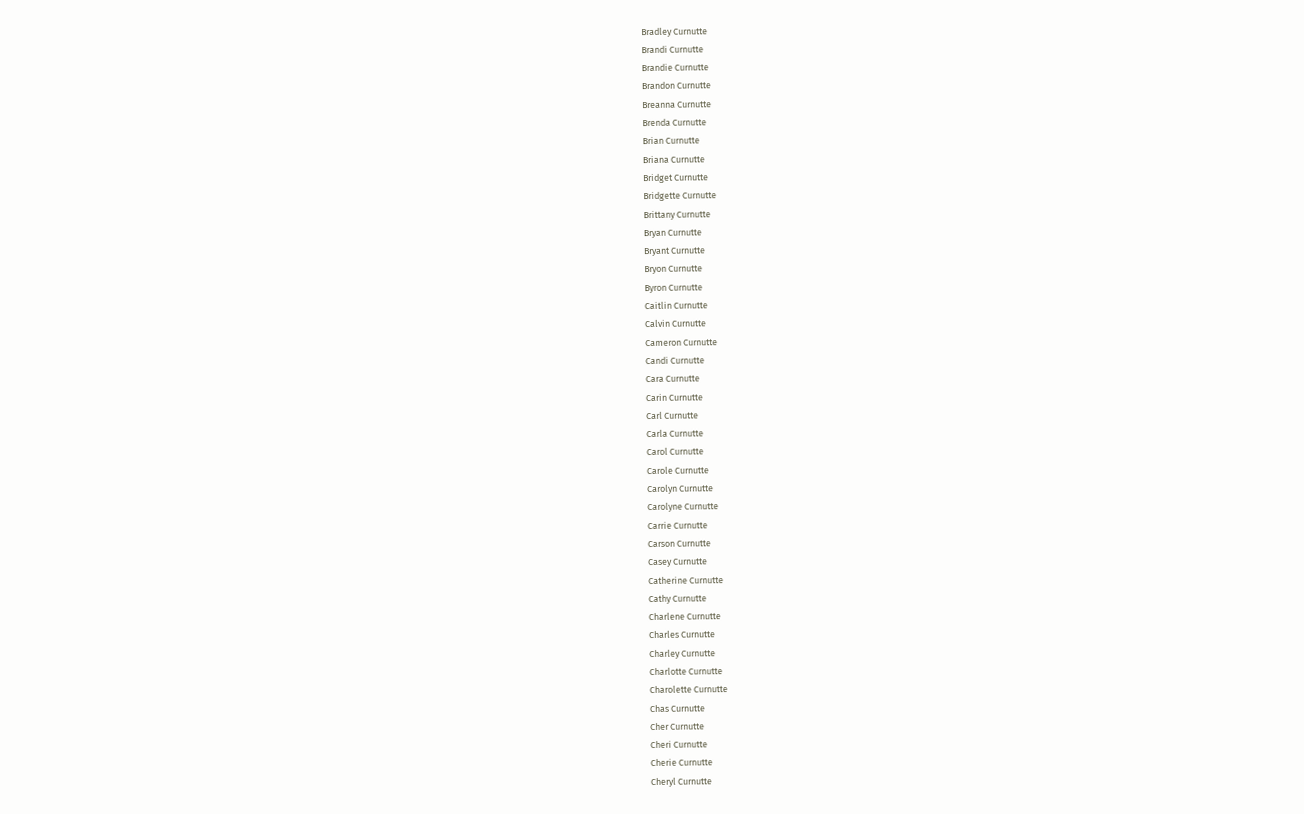Bradley Curnutte
Brandi Curnutte
Brandie Curnutte
Brandon Curnutte
Breanna Curnutte
Brenda Curnutte
Brian Curnutte
Briana Curnutte
Bridget Curnutte
Bridgette Curnutte
Brittany Curnutte
Bryan Curnutte
Bryant Curnutte
Bryon Curnutte
Byron Curnutte
Caitlin Curnutte
Calvin Curnutte
Cameron Curnutte
Candi Curnutte
Cara Curnutte
Carin Curnutte
Carl Curnutte
Carla Curnutte
Carol Curnutte
Carole Curnutte
Carolyn Curnutte
Carolyne Curnutte
Carrie Curnutte
Carson Curnutte
Casey Curnutte
Catherine Curnutte
Cathy Curnutte
Charlene Curnutte
Charles Curnutte
Charley Curnutte
Charlotte Curnutte
Charolette Curnutte
Chas Curnutte
Cher Curnutte
Cheri Curnutte
Cherie Curnutte
Cheryl Curnutte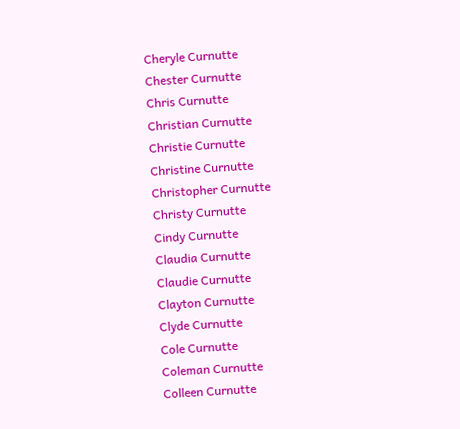Cheryle Curnutte
Chester Curnutte
Chris Curnutte
Christian Curnutte
Christie Curnutte
Christine Curnutte
Christopher Curnutte
Christy Curnutte
Cindy Curnutte
Claudia Curnutte
Claudie Curnutte
Clayton Curnutte
Clyde Curnutte
Cole Curnutte
Coleman Curnutte
Colleen Curnutte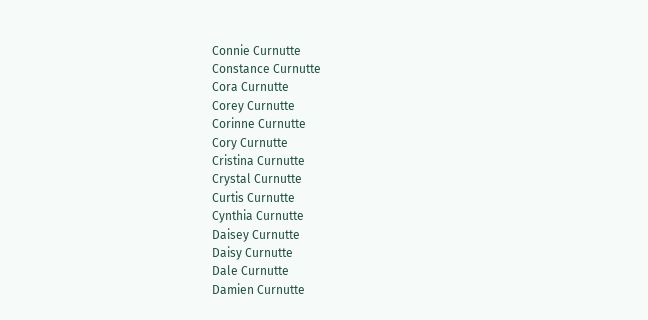Connie Curnutte
Constance Curnutte
Cora Curnutte
Corey Curnutte
Corinne Curnutte
Cory Curnutte
Cristina Curnutte
Crystal Curnutte
Curtis Curnutte
Cynthia Curnutte
Daisey Curnutte
Daisy Curnutte
Dale Curnutte
Damien Curnutte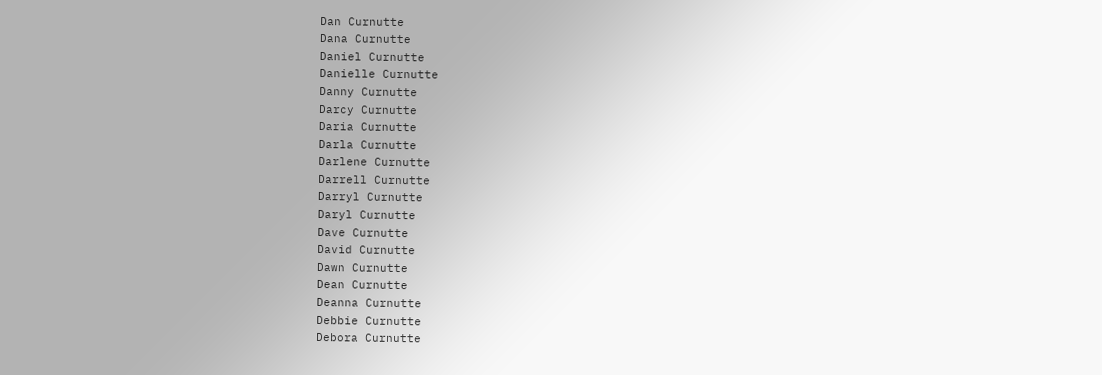Dan Curnutte
Dana Curnutte
Daniel Curnutte
Danielle Curnutte
Danny Curnutte
Darcy Curnutte
Daria Curnutte
Darla Curnutte
Darlene Curnutte
Darrell Curnutte
Darryl Curnutte
Daryl Curnutte
Dave Curnutte
David Curnutte
Dawn Curnutte
Dean Curnutte
Deanna Curnutte
Debbie Curnutte
Debora Curnutte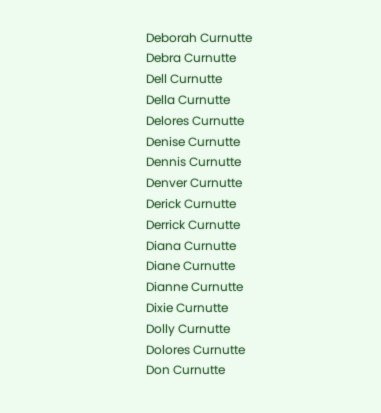Deborah Curnutte
Debra Curnutte
Dell Curnutte
Della Curnutte
Delores Curnutte
Denise Curnutte
Dennis Curnutte
Denver Curnutte
Derick Curnutte
Derrick Curnutte
Diana Curnutte
Diane Curnutte
Dianne Curnutte
Dixie Curnutte
Dolly Curnutte
Dolores Curnutte
Don Curnutte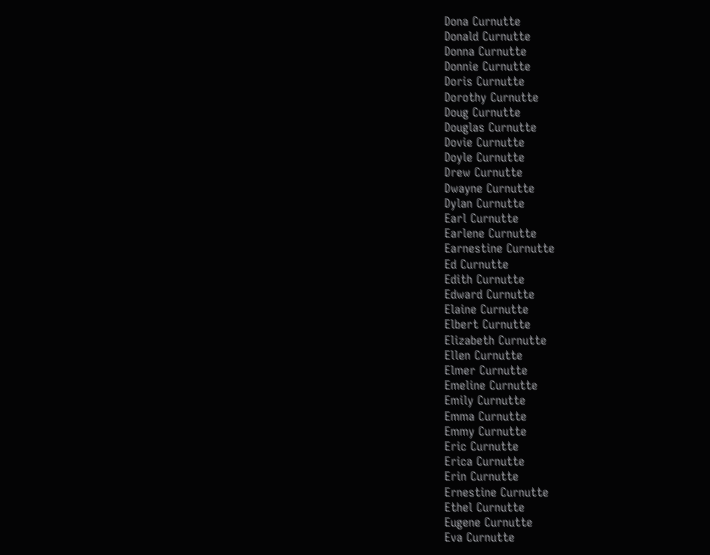Dona Curnutte
Donald Curnutte
Donna Curnutte
Donnie Curnutte
Doris Curnutte
Dorothy Curnutte
Doug Curnutte
Douglas Curnutte
Dovie Curnutte
Doyle Curnutte
Drew Curnutte
Dwayne Curnutte
Dylan Curnutte
Earl Curnutte
Earlene Curnutte
Earnestine Curnutte
Ed Curnutte
Edith Curnutte
Edward Curnutte
Elaine Curnutte
Elbert Curnutte
Elizabeth Curnutte
Ellen Curnutte
Elmer Curnutte
Emeline Curnutte
Emily Curnutte
Emma Curnutte
Emmy Curnutte
Eric Curnutte
Erica Curnutte
Erin Curnutte
Ernestine Curnutte
Ethel Curnutte
Eugene Curnutte
Eva Curnutte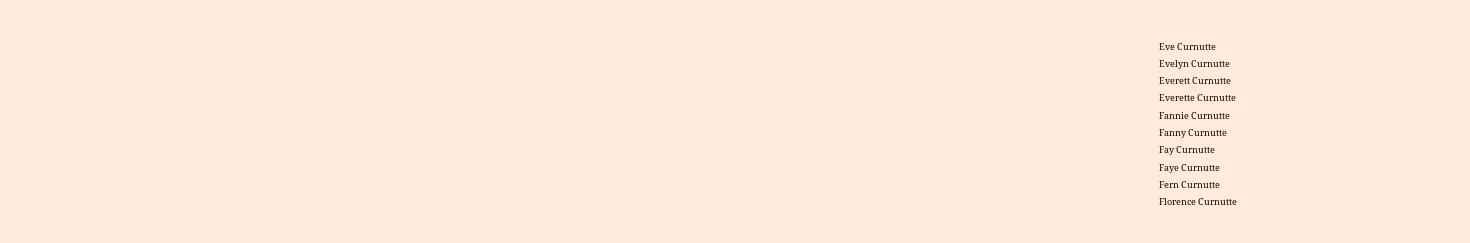Eve Curnutte
Evelyn Curnutte
Everett Curnutte
Everette Curnutte
Fannie Curnutte
Fanny Curnutte
Fay Curnutte
Faye Curnutte
Fern Curnutte
Florence Curnutte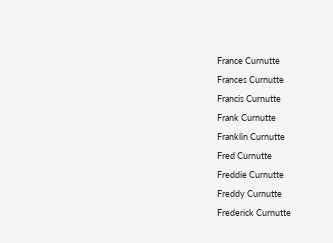France Curnutte
Frances Curnutte
Francis Curnutte
Frank Curnutte
Franklin Curnutte
Fred Curnutte
Freddie Curnutte
Freddy Curnutte
Frederick Curnutte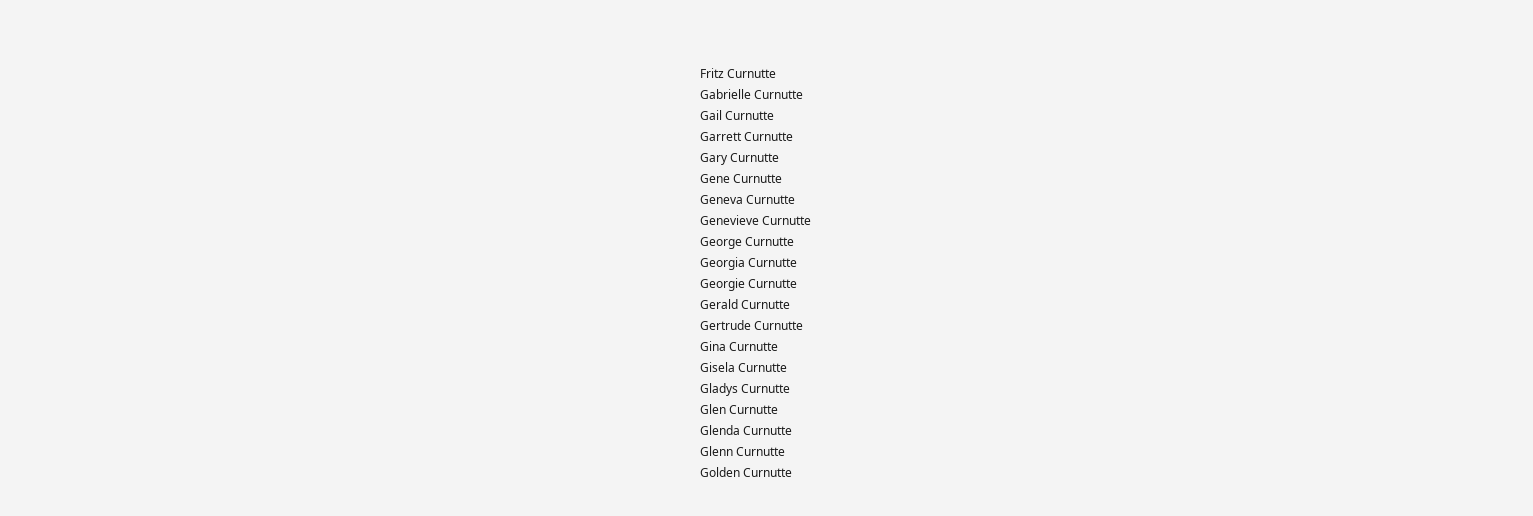Fritz Curnutte
Gabrielle Curnutte
Gail Curnutte
Garrett Curnutte
Gary Curnutte
Gene Curnutte
Geneva Curnutte
Genevieve Curnutte
George Curnutte
Georgia Curnutte
Georgie Curnutte
Gerald Curnutte
Gertrude Curnutte
Gina Curnutte
Gisela Curnutte
Gladys Curnutte
Glen Curnutte
Glenda Curnutte
Glenn Curnutte
Golden Curnutte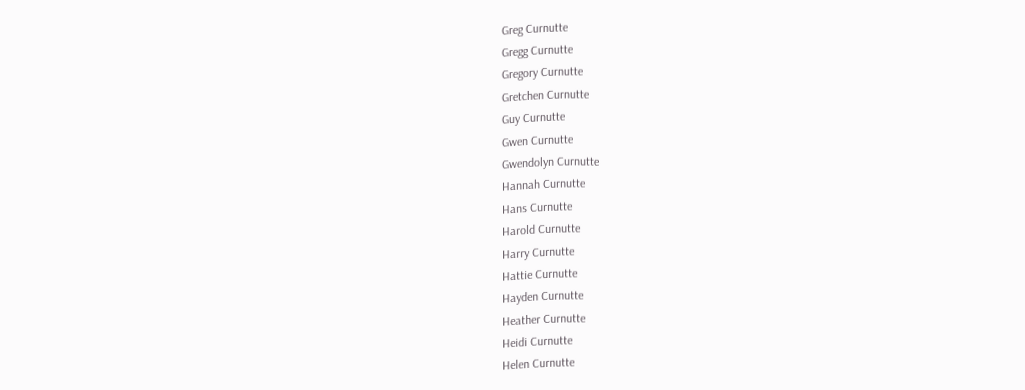Greg Curnutte
Gregg Curnutte
Gregory Curnutte
Gretchen Curnutte
Guy Curnutte
Gwen Curnutte
Gwendolyn Curnutte
Hannah Curnutte
Hans Curnutte
Harold Curnutte
Harry Curnutte
Hattie Curnutte
Hayden Curnutte
Heather Curnutte
Heidi Curnutte
Helen Curnutte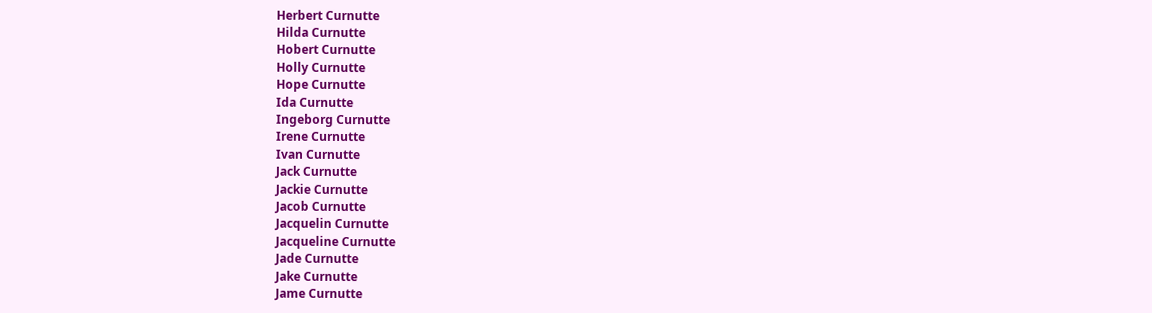Herbert Curnutte
Hilda Curnutte
Hobert Curnutte
Holly Curnutte
Hope Curnutte
Ida Curnutte
Ingeborg Curnutte
Irene Curnutte
Ivan Curnutte
Jack Curnutte
Jackie Curnutte
Jacob Curnutte
Jacquelin Curnutte
Jacqueline Curnutte
Jade Curnutte
Jake Curnutte
Jame Curnutte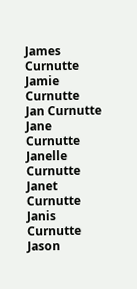James Curnutte
Jamie Curnutte
Jan Curnutte
Jane Curnutte
Janelle Curnutte
Janet Curnutte
Janis Curnutte
Jason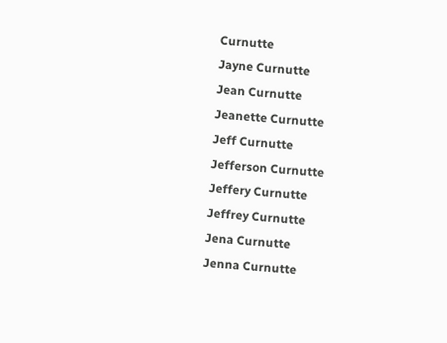Curnutte
Jayne Curnutte
Jean Curnutte
Jeanette Curnutte
Jeff Curnutte
Jefferson Curnutte
Jeffery Curnutte
Jeffrey Curnutte
Jena Curnutte
Jenna Curnutte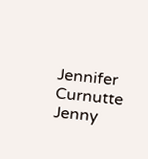Jennifer Curnutte
Jenny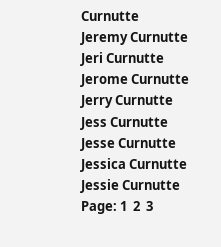Curnutte
Jeremy Curnutte
Jeri Curnutte
Jerome Curnutte
Jerry Curnutte
Jess Curnutte
Jesse Curnutte
Jessica Curnutte
Jessie Curnutte
Page: 1  2  3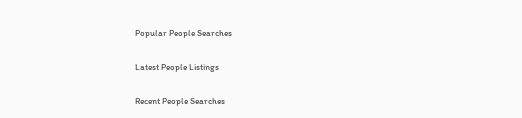Popular People Searches

Latest People Listings

Recent People Searches